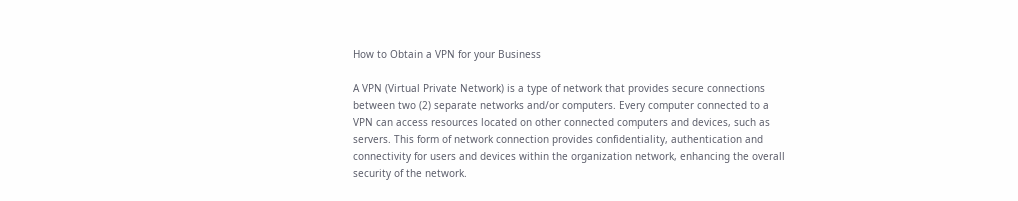How to Obtain a VPN for your Business

A VPN (Virtual Private Network) is a type of network that provides secure connections between two (2) separate networks and/or computers. Every computer connected to a VPN can access resources located on other connected computers and devices, such as servers. This form of network connection provides confidentiality, authentication and connectivity for users and devices within the organization network, enhancing the overall security of the network.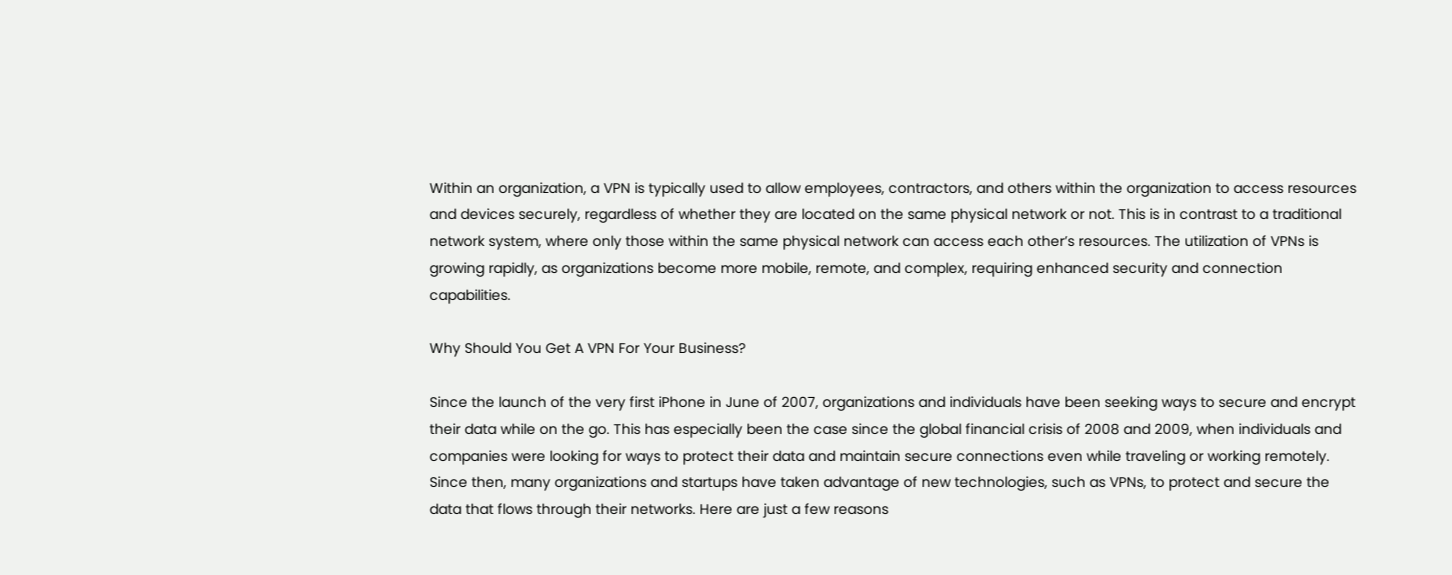Within an organization, a VPN is typically used to allow employees, contractors, and others within the organization to access resources and devices securely, regardless of whether they are located on the same physical network or not. This is in contrast to a traditional network system, where only those within the same physical network can access each other’s resources. The utilization of VPNs is growing rapidly, as organizations become more mobile, remote, and complex, requiring enhanced security and connection capabilities.

Why Should You Get A VPN For Your Business?

Since the launch of the very first iPhone in June of 2007, organizations and individuals have been seeking ways to secure and encrypt their data while on the go. This has especially been the case since the global financial crisis of 2008 and 2009, when individuals and companies were looking for ways to protect their data and maintain secure connections even while traveling or working remotely. Since then, many organizations and startups have taken advantage of new technologies, such as VPNs, to protect and secure the data that flows through their networks. Here are just a few reasons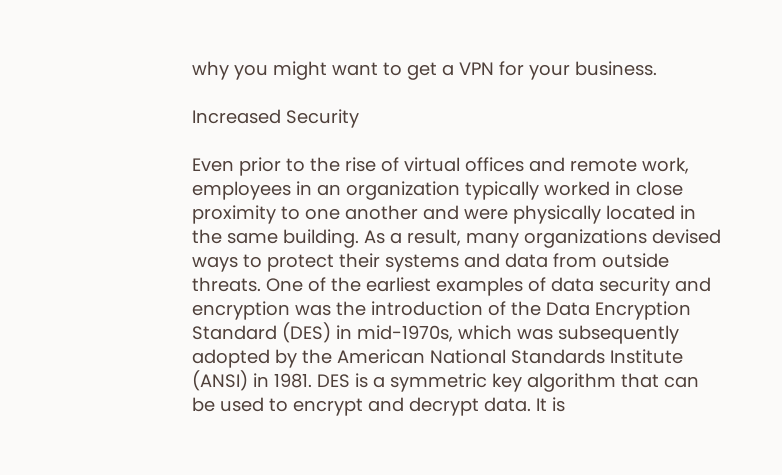why you might want to get a VPN for your business.

Increased Security

Even prior to the rise of virtual offices and remote work, employees in an organization typically worked in close proximity to one another and were physically located in the same building. As a result, many organizations devised ways to protect their systems and data from outside threats. One of the earliest examples of data security and encryption was the introduction of the Data Encryption Standard (DES) in mid-1970s, which was subsequently adopted by the American National Standards Institute (ANSI) in 1981. DES is a symmetric key algorithm that can be used to encrypt and decrypt data. It is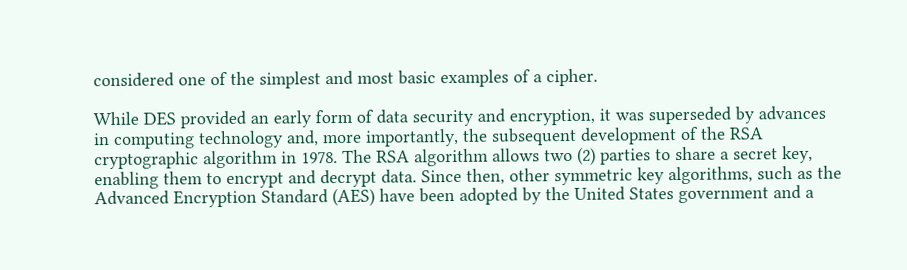considered one of the simplest and most basic examples of a cipher.

While DES provided an early form of data security and encryption, it was superseded by advances in computing technology and, more importantly, the subsequent development of the RSA cryptographic algorithm in 1978. The RSA algorithm allows two (2) parties to share a secret key, enabling them to encrypt and decrypt data. Since then, other symmetric key algorithms, such as the Advanced Encryption Standard (AES) have been adopted by the United States government and a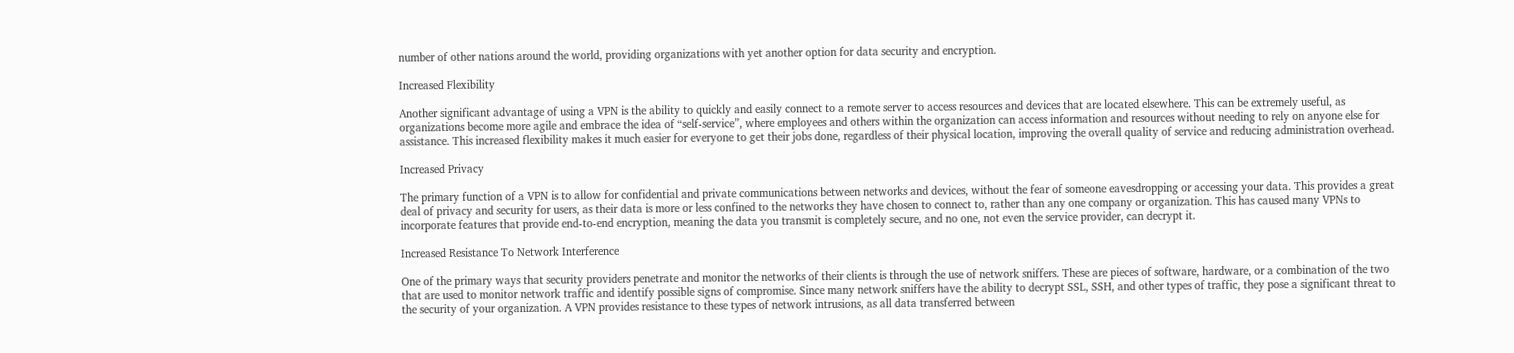number of other nations around the world, providing organizations with yet another option for data security and encryption.

Increased Flexibility

Another significant advantage of using a VPN is the ability to quickly and easily connect to a remote server to access resources and devices that are located elsewhere. This can be extremely useful, as organizations become more agile and embrace the idea of “self-service”, where employees and others within the organization can access information and resources without needing to rely on anyone else for assistance. This increased flexibility makes it much easier for everyone to get their jobs done, regardless of their physical location, improving the overall quality of service and reducing administration overhead.

Increased Privacy

The primary function of a VPN is to allow for confidential and private communications between networks and devices, without the fear of someone eavesdropping or accessing your data. This provides a great deal of privacy and security for users, as their data is more or less confined to the networks they have chosen to connect to, rather than any one company or organization. This has caused many VPNs to incorporate features that provide end-to-end encryption, meaning the data you transmit is completely secure, and no one, not even the service provider, can decrypt it.

Increased Resistance To Network Interference

One of the primary ways that security providers penetrate and monitor the networks of their clients is through the use of network sniffers. These are pieces of software, hardware, or a combination of the two that are used to monitor network traffic and identify possible signs of compromise. Since many network sniffers have the ability to decrypt SSL, SSH, and other types of traffic, they pose a significant threat to the security of your organization. A VPN provides resistance to these types of network intrusions, as all data transferred between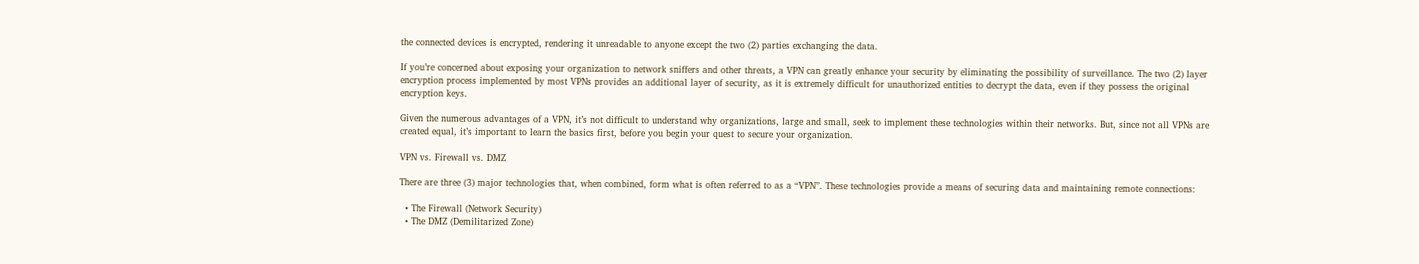the connected devices is encrypted, rendering it unreadable to anyone except the two (2) parties exchanging the data.

If you’re concerned about exposing your organization to network sniffers and other threats, a VPN can greatly enhance your security by eliminating the possibility of surveillance. The two (2) layer encryption process implemented by most VPNs provides an additional layer of security, as it is extremely difficult for unauthorized entities to decrypt the data, even if they possess the original encryption keys.

Given the numerous advantages of a VPN, it’s not difficult to understand why organizations, large and small, seek to implement these technologies within their networks. But, since not all VPNs are created equal, it’s important to learn the basics first, before you begin your quest to secure your organization.

VPN vs. Firewall vs. DMZ

There are three (3) major technologies that, when combined, form what is often referred to as a “VPN”. These technologies provide a means of securing data and maintaining remote connections:

  • The Firewall (Network Security)
  • The DMZ (Demilitarized Zone)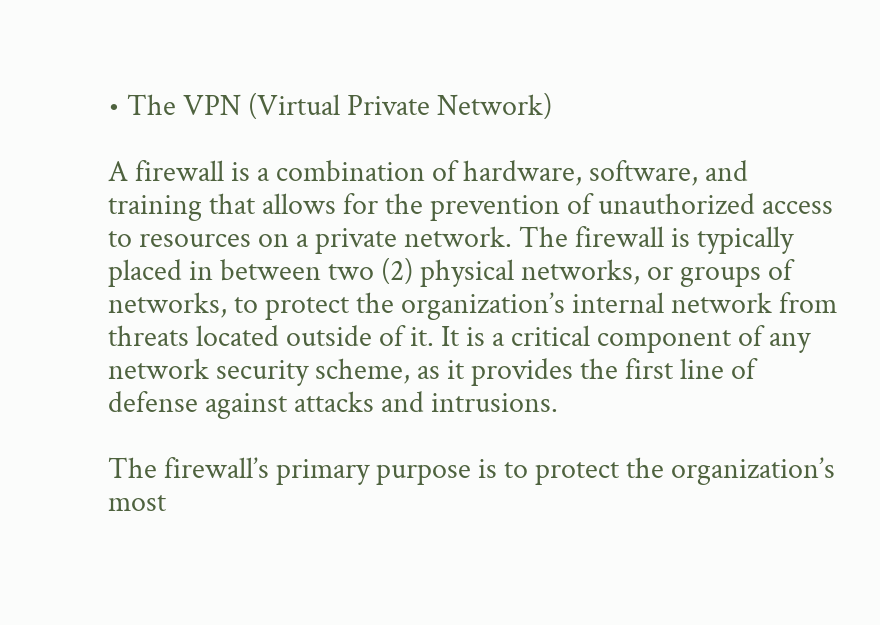• The VPN (Virtual Private Network)

A firewall is a combination of hardware, software, and training that allows for the prevention of unauthorized access to resources on a private network. The firewall is typically placed in between two (2) physical networks, or groups of networks, to protect the organization’s internal network from threats located outside of it. It is a critical component of any network security scheme, as it provides the first line of defense against attacks and intrusions.

The firewall’s primary purpose is to protect the organization’s most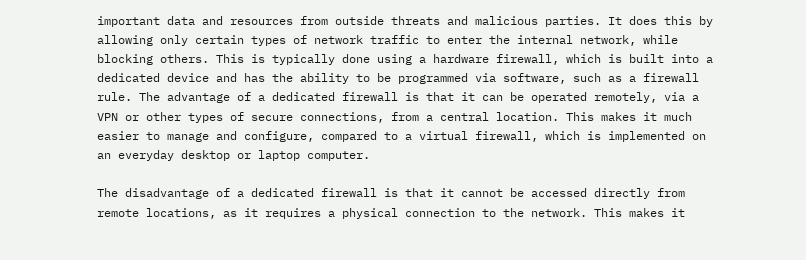important data and resources from outside threats and malicious parties. It does this by allowing only certain types of network traffic to enter the internal network, while blocking others. This is typically done using a hardware firewall, which is built into a dedicated device and has the ability to be programmed via software, such as a firewall rule. The advantage of a dedicated firewall is that it can be operated remotely, via a VPN or other types of secure connections, from a central location. This makes it much easier to manage and configure, compared to a virtual firewall, which is implemented on an everyday desktop or laptop computer.

The disadvantage of a dedicated firewall is that it cannot be accessed directly from remote locations, as it requires a physical connection to the network. This makes it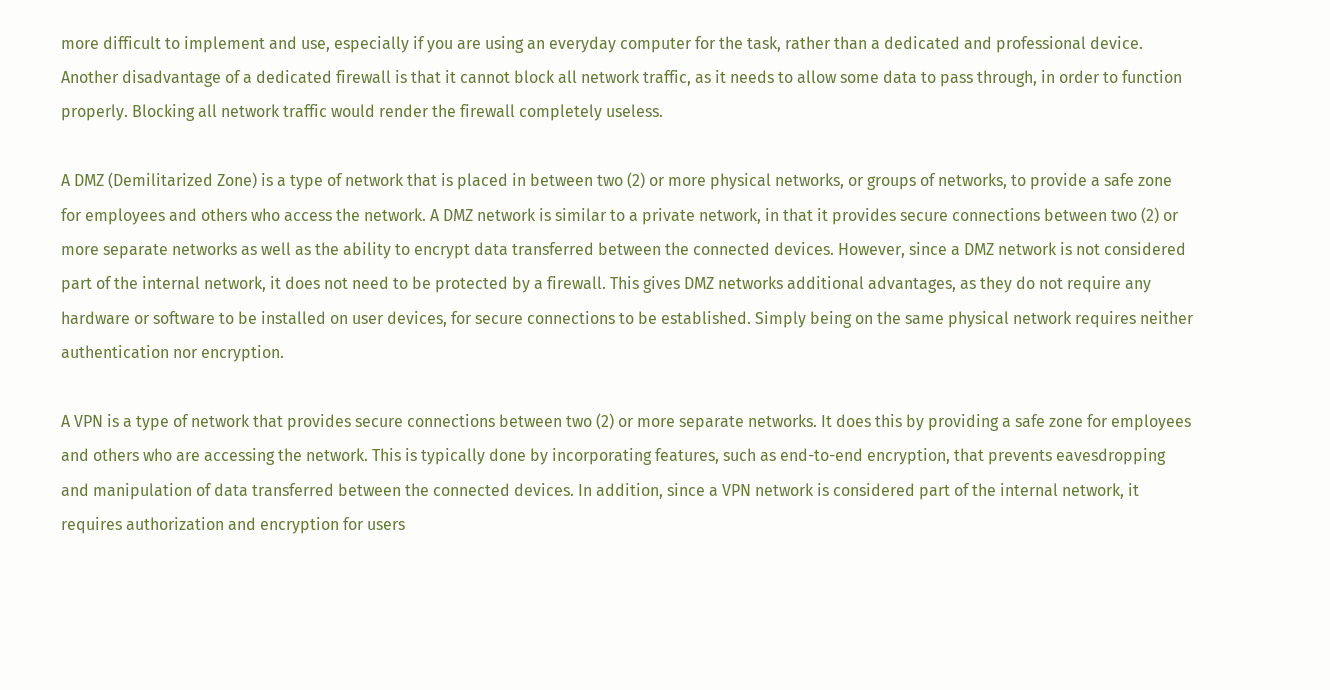more difficult to implement and use, especially if you are using an everyday computer for the task, rather than a dedicated and professional device. Another disadvantage of a dedicated firewall is that it cannot block all network traffic, as it needs to allow some data to pass through, in order to function properly. Blocking all network traffic would render the firewall completely useless.

A DMZ (Demilitarized Zone) is a type of network that is placed in between two (2) or more physical networks, or groups of networks, to provide a safe zone for employees and others who access the network. A DMZ network is similar to a private network, in that it provides secure connections between two (2) or more separate networks as well as the ability to encrypt data transferred between the connected devices. However, since a DMZ network is not considered part of the internal network, it does not need to be protected by a firewall. This gives DMZ networks additional advantages, as they do not require any hardware or software to be installed on user devices, for secure connections to be established. Simply being on the same physical network requires neither authentication nor encryption.

A VPN is a type of network that provides secure connections between two (2) or more separate networks. It does this by providing a safe zone for employees and others who are accessing the network. This is typically done by incorporating features, such as end-to-end encryption, that prevents eavesdropping and manipulation of data transferred between the connected devices. In addition, since a VPN network is considered part of the internal network, it requires authorization and encryption for users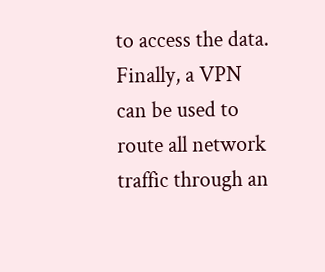to access the data. Finally, a VPN can be used to route all network traffic through an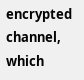encrypted channel, which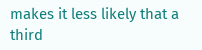makes it less likely that a third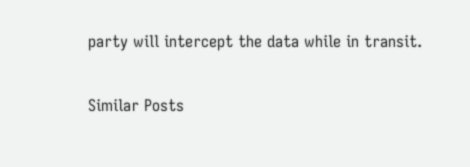party will intercept the data while in transit.

Similar Posts